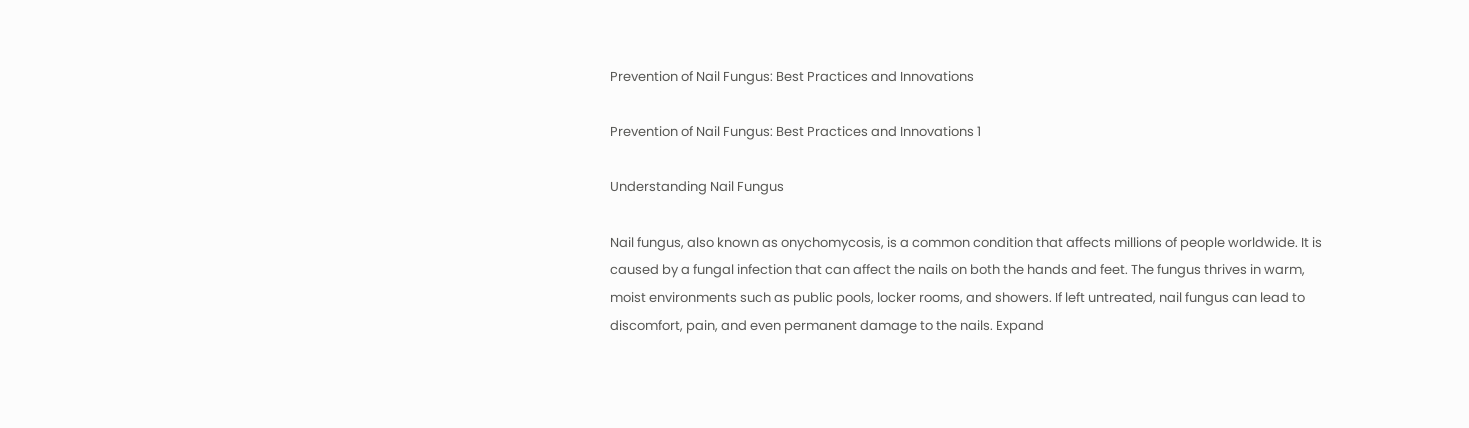Prevention of Nail Fungus: Best Practices and Innovations

Prevention of Nail Fungus: Best Practices and Innovations 1

Understanding Nail Fungus

Nail fungus, also known as onychomycosis, is a common condition that affects millions of people worldwide. It is caused by a fungal infection that can affect the nails on both the hands and feet. The fungus thrives in warm, moist environments such as public pools, locker rooms, and showers. If left untreated, nail fungus can lead to discomfort, pain, and even permanent damage to the nails. Expand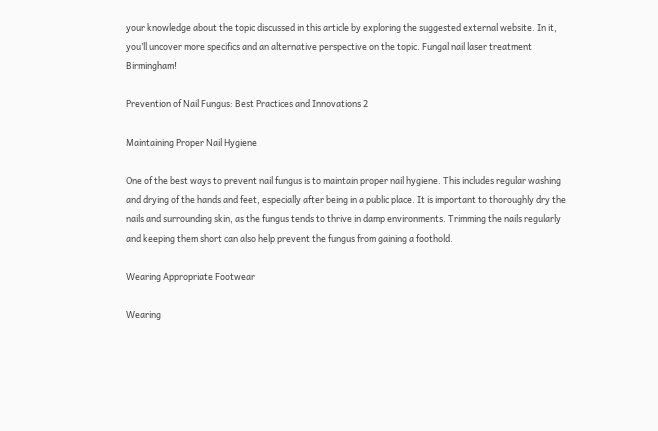your knowledge about the topic discussed in this article by exploring the suggested external website. In it, you’ll uncover more specifics and an alternative perspective on the topic. Fungal nail laser treatment Birmingham!

Prevention of Nail Fungus: Best Practices and Innovations 2

Maintaining Proper Nail Hygiene

One of the best ways to prevent nail fungus is to maintain proper nail hygiene. This includes regular washing and drying of the hands and feet, especially after being in a public place. It is important to thoroughly dry the nails and surrounding skin, as the fungus tends to thrive in damp environments. Trimming the nails regularly and keeping them short can also help prevent the fungus from gaining a foothold.

Wearing Appropriate Footwear

Wearing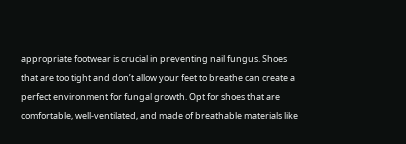appropriate footwear is crucial in preventing nail fungus. Shoes that are too tight and don’t allow your feet to breathe can create a perfect environment for fungal growth. Opt for shoes that are comfortable, well-ventilated, and made of breathable materials like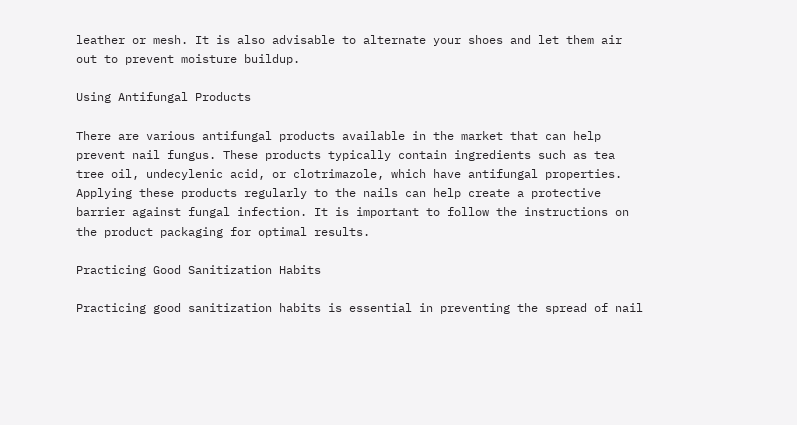leather or mesh. It is also advisable to alternate your shoes and let them air out to prevent moisture buildup.

Using Antifungal Products

There are various antifungal products available in the market that can help prevent nail fungus. These products typically contain ingredients such as tea tree oil, undecylenic acid, or clotrimazole, which have antifungal properties. Applying these products regularly to the nails can help create a protective barrier against fungal infection. It is important to follow the instructions on the product packaging for optimal results.

Practicing Good Sanitization Habits

Practicing good sanitization habits is essential in preventing the spread of nail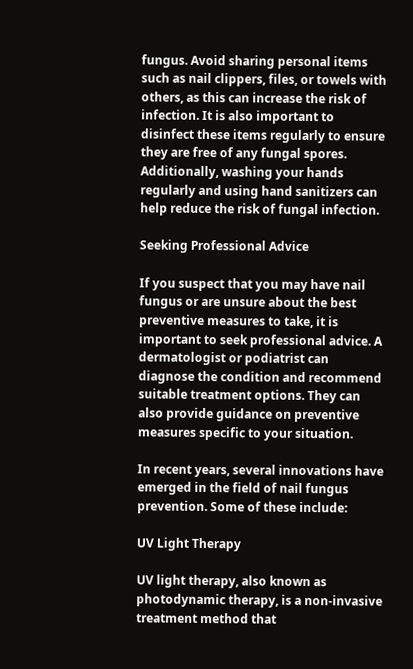fungus. Avoid sharing personal items such as nail clippers, files, or towels with others, as this can increase the risk of infection. It is also important to disinfect these items regularly to ensure they are free of any fungal spores. Additionally, washing your hands regularly and using hand sanitizers can help reduce the risk of fungal infection.

Seeking Professional Advice

If you suspect that you may have nail fungus or are unsure about the best preventive measures to take, it is important to seek professional advice. A dermatologist or podiatrist can diagnose the condition and recommend suitable treatment options. They can also provide guidance on preventive measures specific to your situation.

In recent years, several innovations have emerged in the field of nail fungus prevention. Some of these include:

UV Light Therapy

UV light therapy, also known as photodynamic therapy, is a non-invasive treatment method that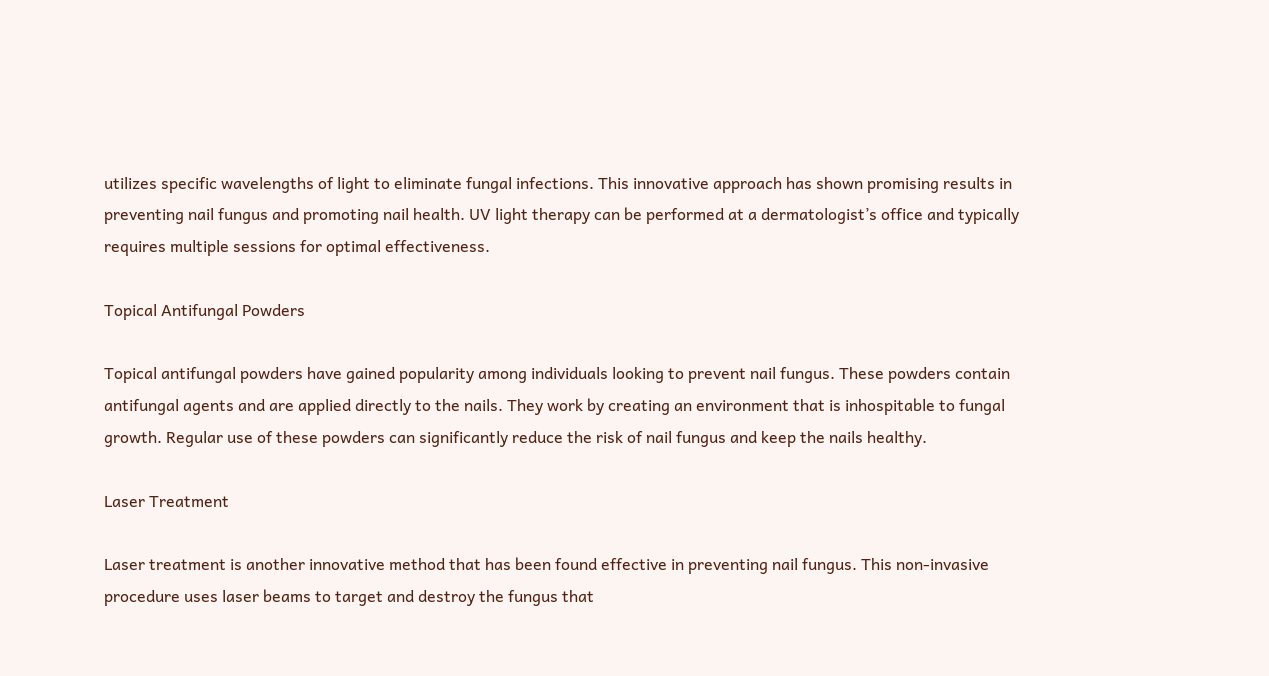utilizes specific wavelengths of light to eliminate fungal infections. This innovative approach has shown promising results in preventing nail fungus and promoting nail health. UV light therapy can be performed at a dermatologist’s office and typically requires multiple sessions for optimal effectiveness.

Topical Antifungal Powders

Topical antifungal powders have gained popularity among individuals looking to prevent nail fungus. These powders contain antifungal agents and are applied directly to the nails. They work by creating an environment that is inhospitable to fungal growth. Regular use of these powders can significantly reduce the risk of nail fungus and keep the nails healthy.

Laser Treatment

Laser treatment is another innovative method that has been found effective in preventing nail fungus. This non-invasive procedure uses laser beams to target and destroy the fungus that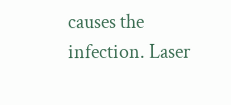causes the infection. Laser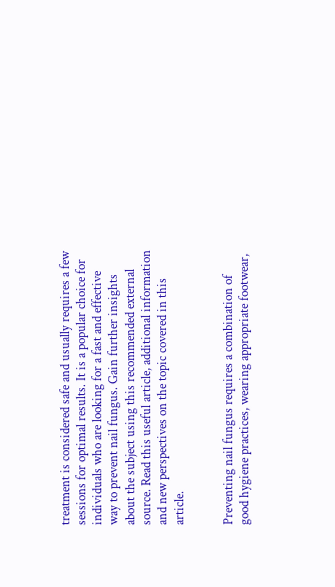treatment is considered safe and usually requires a few sessions for optimal results. It is a popular choice for individuals who are looking for a fast and effective way to prevent nail fungus. Gain further insights about the subject using this recommended external source. Read this useful article, additional information and new perspectives on the topic covered in this article.


Preventing nail fungus requires a combination of good hygiene practices, wearing appropriate footwear,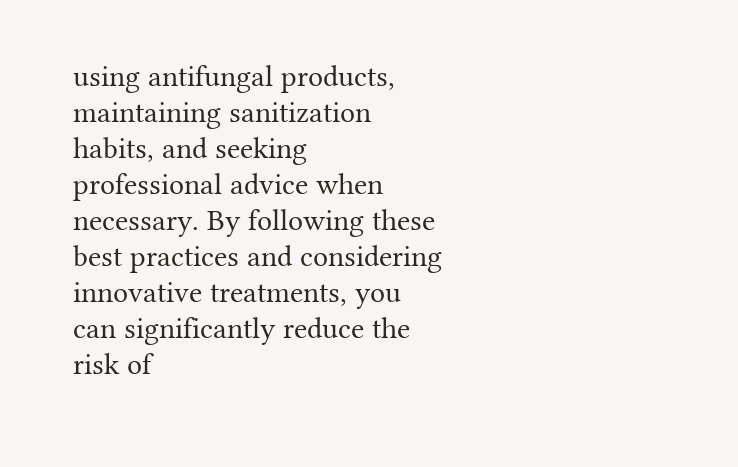using antifungal products, maintaining sanitization habits, and seeking professional advice when necessary. By following these best practices and considering innovative treatments, you can significantly reduce the risk of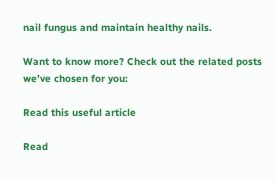nail fungus and maintain healthy nails.

Want to know more? Check out the related posts we’ve chosen for you:

Read this useful article

Read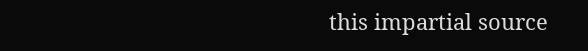this impartial source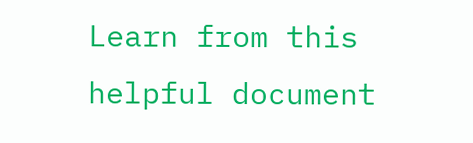Learn from this helpful document